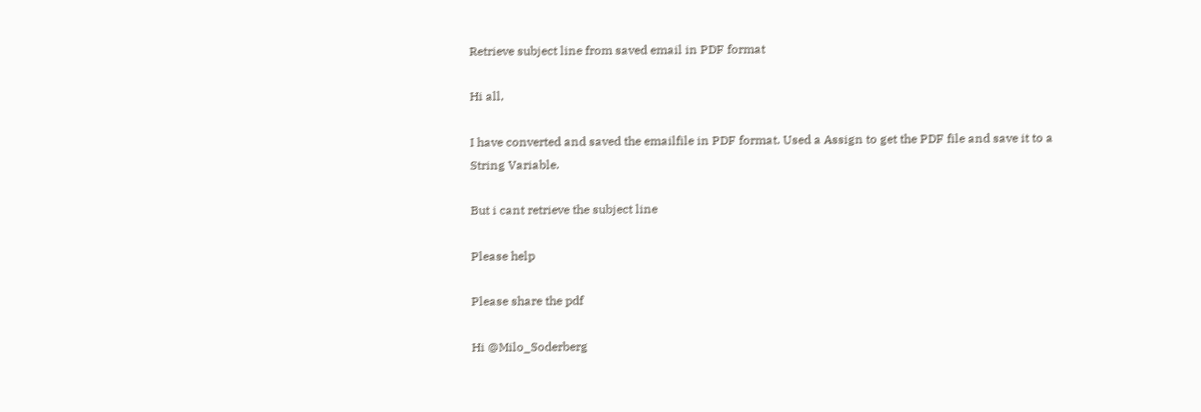Retrieve subject line from saved email in PDF format

Hi all,

I have converted and saved the emailfile in PDF format. Used a Assign to get the PDF file and save it to a String Variable.

But i cant retrieve the subject line

Please help

Please share the pdf

Hi @Milo_Soderberg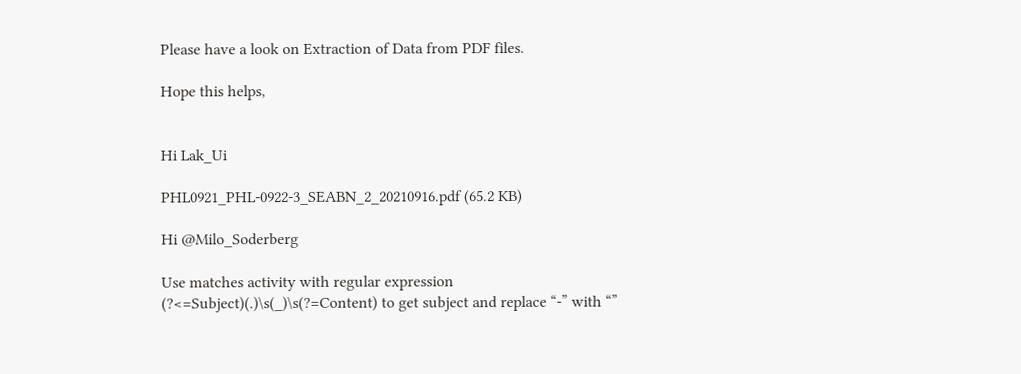Please have a look on Extraction of Data from PDF files.

Hope this helps,


Hi Lak_Ui

PHL0921_PHL-0922-3_SEABN_2_20210916.pdf (65.2 KB)

Hi @Milo_Soderberg

Use matches activity with regular expression
(?<=Subject)(.)\s(_)\s(?=Content) to get subject and replace “-” with “”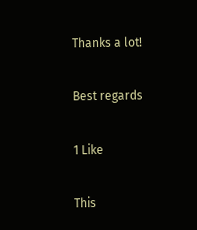Thanks a lot!

Best regards

1 Like

This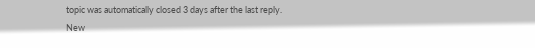topic was automatically closed 3 days after the last reply. New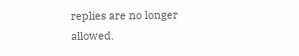replies are no longer allowed.